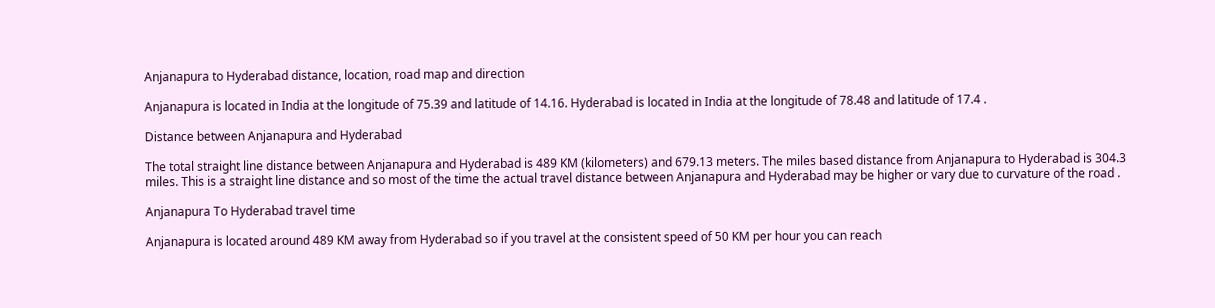Anjanapura to Hyderabad distance, location, road map and direction

Anjanapura is located in India at the longitude of 75.39 and latitude of 14.16. Hyderabad is located in India at the longitude of 78.48 and latitude of 17.4 .

Distance between Anjanapura and Hyderabad

The total straight line distance between Anjanapura and Hyderabad is 489 KM (kilometers) and 679.13 meters. The miles based distance from Anjanapura to Hyderabad is 304.3 miles. This is a straight line distance and so most of the time the actual travel distance between Anjanapura and Hyderabad may be higher or vary due to curvature of the road .

Anjanapura To Hyderabad travel time

Anjanapura is located around 489 KM away from Hyderabad so if you travel at the consistent speed of 50 KM per hour you can reach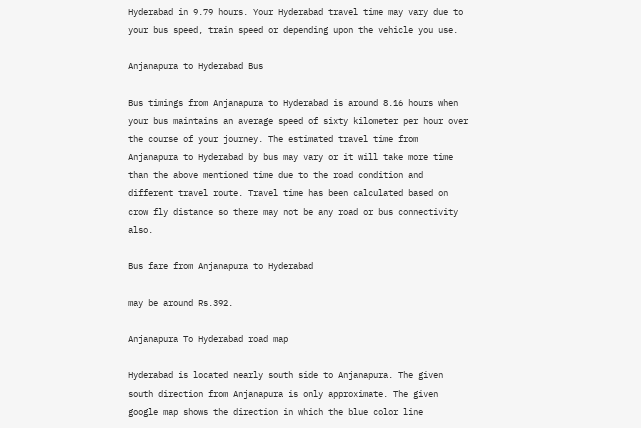Hyderabad in 9.79 hours. Your Hyderabad travel time may vary due to your bus speed, train speed or depending upon the vehicle you use.

Anjanapura to Hyderabad Bus

Bus timings from Anjanapura to Hyderabad is around 8.16 hours when your bus maintains an average speed of sixty kilometer per hour over the course of your journey. The estimated travel time from Anjanapura to Hyderabad by bus may vary or it will take more time than the above mentioned time due to the road condition and different travel route. Travel time has been calculated based on crow fly distance so there may not be any road or bus connectivity also.

Bus fare from Anjanapura to Hyderabad

may be around Rs.392.

Anjanapura To Hyderabad road map

Hyderabad is located nearly south side to Anjanapura. The given south direction from Anjanapura is only approximate. The given google map shows the direction in which the blue color line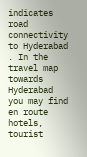indicates road connectivity to Hyderabad . In the travel map towards Hyderabad you may find en route hotels, tourist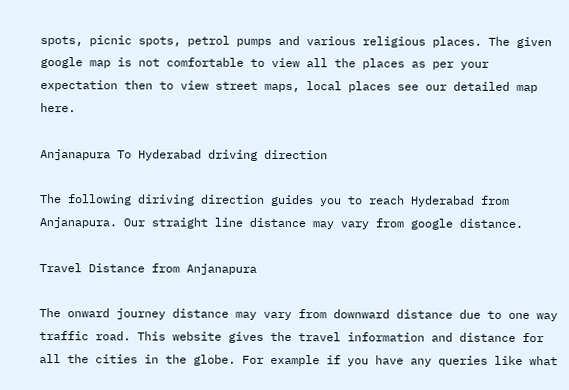spots, picnic spots, petrol pumps and various religious places. The given google map is not comfortable to view all the places as per your expectation then to view street maps, local places see our detailed map here.

Anjanapura To Hyderabad driving direction

The following diriving direction guides you to reach Hyderabad from Anjanapura. Our straight line distance may vary from google distance.

Travel Distance from Anjanapura

The onward journey distance may vary from downward distance due to one way traffic road. This website gives the travel information and distance for all the cities in the globe. For example if you have any queries like what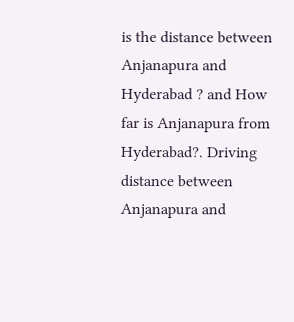is the distance between Anjanapura and Hyderabad ? and How far is Anjanapura from Hyderabad?. Driving distance between Anjanapura and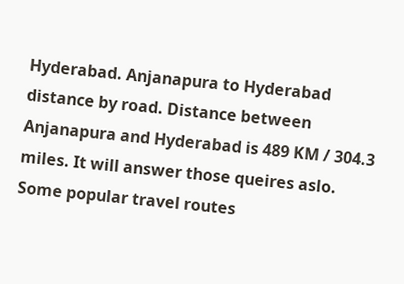Hyderabad. Anjanapura to Hyderabad distance by road. Distance between Anjanapura and Hyderabad is 489 KM / 304.3 miles. It will answer those queires aslo. Some popular travel routes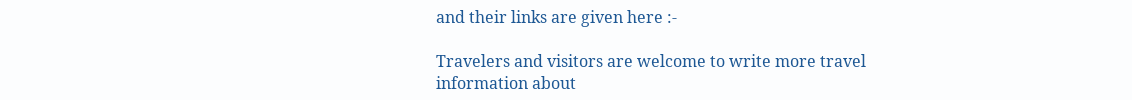and their links are given here :-

Travelers and visitors are welcome to write more travel information about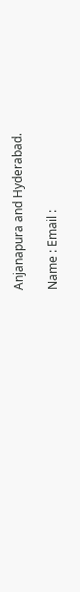Anjanapura and Hyderabad.

Name : Email :